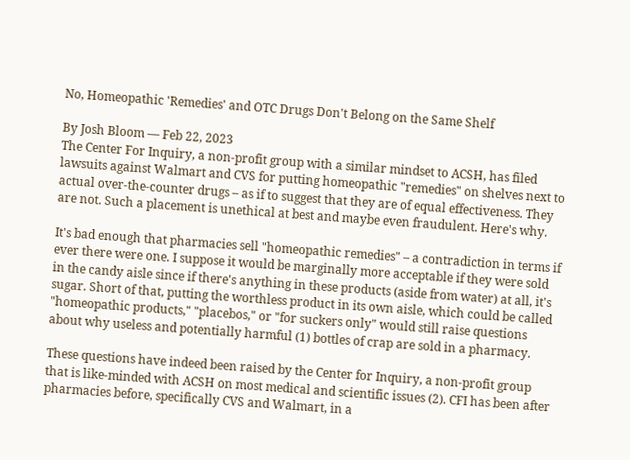No, Homeopathic 'Remedies' and OTC Drugs Don't Belong on the Same Shelf

By Josh Bloom — Feb 22, 2023
The Center For Inquiry, a non-profit group with a similar mindset to ACSH, has filed lawsuits against Walmart and CVS for putting homeopathic "remedies" on shelves next to actual over-the-counter drugs – as if to suggest that they are of equal effectiveness. They are not. Such a placement is unethical at best and maybe even fraudulent. Here's why.

It's bad enough that pharmacies sell "homeopathic remedies" – a contradiction in terms if ever there were one. I suppose it would be marginally more acceptable if they were sold in the candy aisle since if there's anything in these products (aside from water) at all, it's sugar. Short of that, putting the worthless product in its own aisle, which could be called "homeopathic products," "placebos," or "for suckers only" would still raise questions about why useless and potentially harmful (1) bottles of crap are sold in a pharmacy.

These questions have indeed been raised by the Center for Inquiry, a non-profit group that is like-minded with ACSH on most medical and scientific issues (2). CFI has been after pharmacies before, specifically CVS and Walmart, in a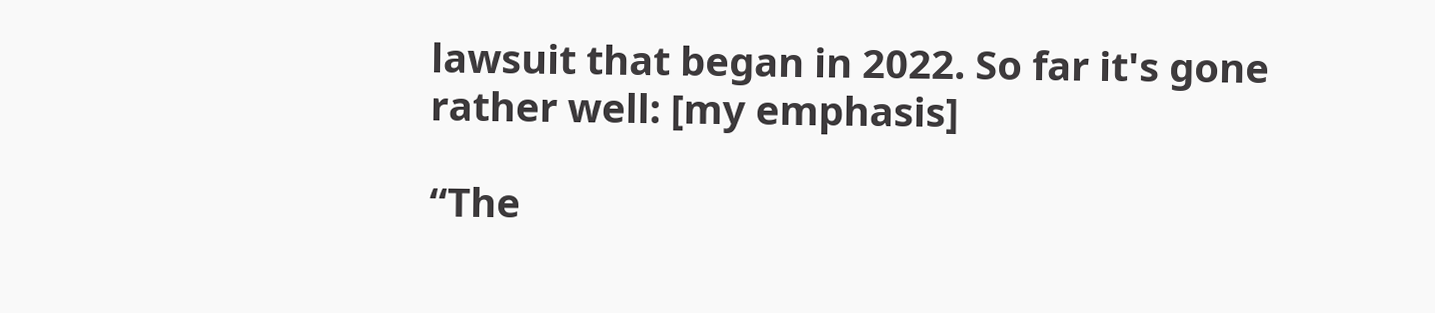lawsuit that began in 2022. So far it's gone rather well: [my emphasis]

“The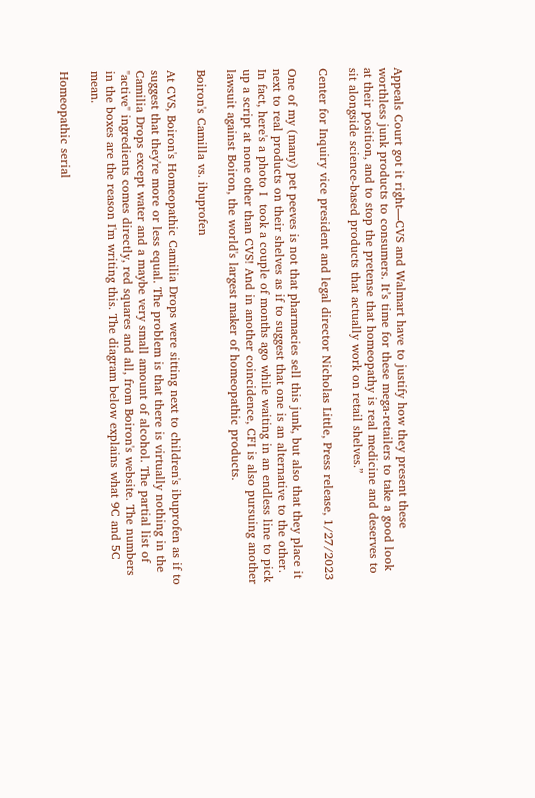Appeals Court got it right—CVS and Walmart have to justify how they present these worthless junk products to consumers. It’s time for these mega-retailers to take a good look at their position, and to stop the pretense that homeopathy is real medicine and deserves to sit alongside science-based products that actually work on retail shelves.”

Center for Inquiry vice president and legal director Nicholas Little, Press release, 1/27/2023

One of my (many) pet peeves is not that pharmacies sell this junk, but also that they place it next to real products on their shelves as if to suggest that one is an alternative to the other. In fact, here's a photo I  took a couple of months ago while waiting in an endless line to pick up a script at none other than CVS! And in another coincidence, CFI is also pursuing another lawsuit against Boiron, the world's largest maker of homeopathic products.

Boiron's Camilla vs. ibuprofen

At CVS, Boiron's Homeopathic Camilia Drops were sitting next to children's ibuprofen as if to suggest that they're more or less equal. The problem is that there is virtually nothing in the Camilia Drops except water and a maybe very small amount of alcohol. The partial list of "active" ingredients comes directly, red squares and all, from Boiron's website. The numbers in the boxes are the reason I'm writing this. The diagram below explains what 9C and 5C mean.

Homeopathic serial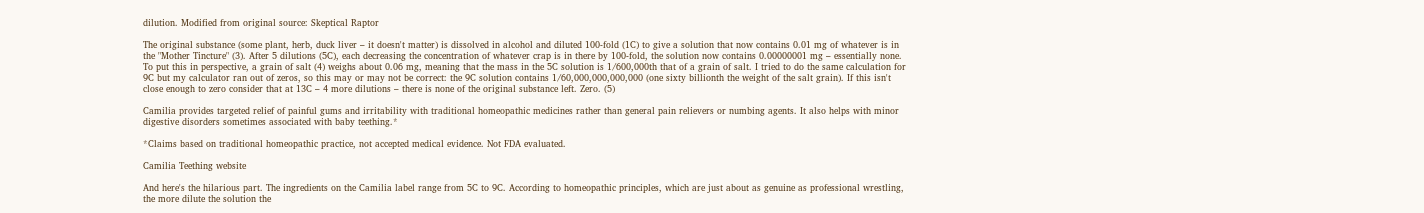dilution. Modified from original source: Skeptical Raptor

The original substance (some plant, herb, duck liver – it doesn't matter) is dissolved in alcohol and diluted 100-fold (1C) to give a solution that now contains 0.01 mg of whatever is in the "Mother Tincture" (3). After 5 dilutions (5C), each decreasing the concentration of whatever crap is in there by 100-fold, the solution now contains 0.00000001 mg – essentially none. To put this in perspective, a grain of salt (4) weighs about 0.06 mg, meaning that the mass in the 5C solution is 1/600,000th that of a grain of salt. I tried to do the same calculation for 9C but my calculator ran out of zeros, so this may or may not be correct: the 9C solution contains 1/60,000,000,000,000 (one sixty billionth the weight of the salt grain). If this isn't close enough to zero consider that at 13C – 4 more dilutions – there is none of the original substance left. Zero. (5)

Camilia provides targeted relief of painful gums and irritability with traditional homeopathic medicines rather than general pain relievers or numbing agents. It also helps with minor digestive disorders sometimes associated with baby teething.*

*Claims based on traditional homeopathic practice, not accepted medical evidence. Not FDA evaluated.

Camilia Teething website

And here's the hilarious part. The ingredients on the Camilia label range from 5C to 9C. According to homeopathic principles, which are just about as genuine as professional wrestling, the more dilute the solution the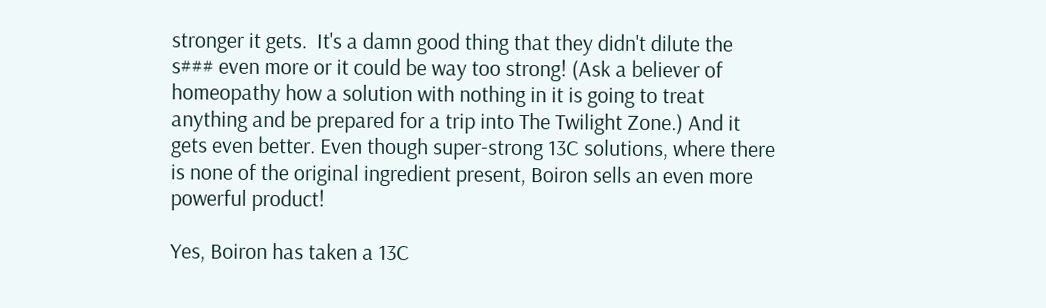stronger it gets.  It's a damn good thing that they didn't dilute the s### even more or it could be way too strong! (Ask a believer of homeopathy how a solution with nothing in it is going to treat anything and be prepared for a trip into The Twilight Zone.) And it gets even better. Even though super-strong 13C solutions, where there is none of the original ingredient present, Boiron sells an even more powerful product!

Yes, Boiron has taken a 13C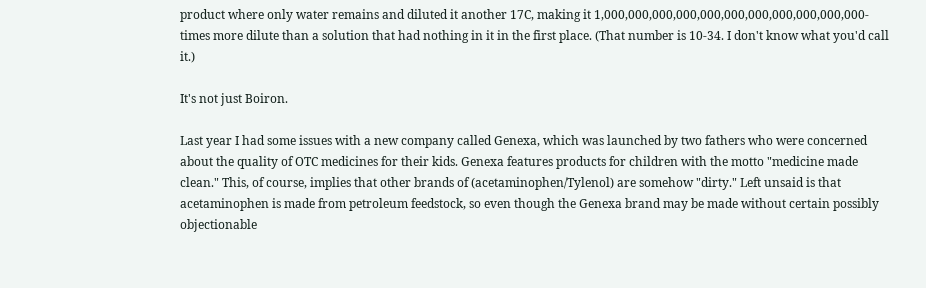product where only water remains and diluted it another 17C, making it 1,000,000,000,000,000,000,000,000,000,000,000-times more dilute than a solution that had nothing in it in the first place. (That number is 10-34. I don't know what you'd call it.)

It's not just Boiron.

Last year I had some issues with a new company called Genexa, which was launched by two fathers who were concerned about the quality of OTC medicines for their kids. Genexa features products for children with the motto "medicine made clean." This, of course, implies that other brands of (acetaminophen/Tylenol) are somehow "dirty." Left unsaid is that acetaminophen is made from petroleum feedstock, so even though the Genexa brand may be made without certain possibly objectionable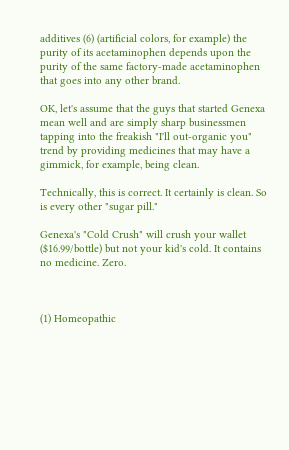additives (6) (artificial colors, for example) the purity of its acetaminophen depends upon the purity of the same factory-made acetaminophen that goes into any other brand.

OK, let's assume that the guys that started Genexa mean well and are simply sharp businessmen tapping into the freakish "I'll out-organic you" trend by providing medicines that may have a gimmick, for example, being clean.

Technically, this is correct. It certainly is clean. So is every other "sugar pill."

Genexa's "Cold Crush" will crush your wallet ($16.99/bottle) but not your kid's cold. It contains no medicine. Zero.



(1) Homeopathic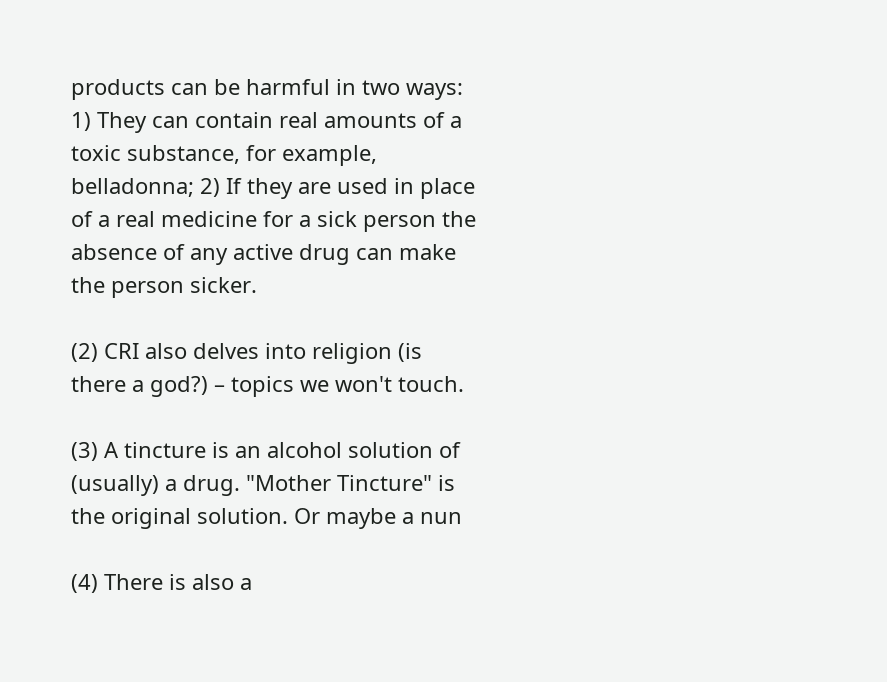products can be harmful in two ways: 1) They can contain real amounts of a toxic substance, for example, belladonna; 2) If they are used in place of a real medicine for a sick person the absence of any active drug can make the person sicker.

(2) CRI also delves into religion (is there a god?) – topics we won't touch.

(3) A tincture is an alcohol solution of (usually) a drug. "Mother Tincture" is the original solution. Or maybe a nun

(4) There is also a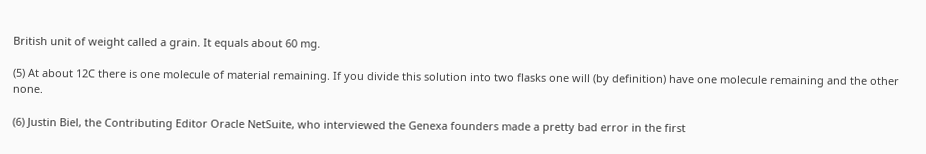British unit of weight called a grain. It equals about 60 mg.

(5) At about 12C there is one molecule of material remaining. If you divide this solution into two flasks one will (by definition) have one molecule remaining and the other none.

(6) Justin Biel, the Contributing Editor Oracle NetSuite, who interviewed the Genexa founders made a pretty bad error in the first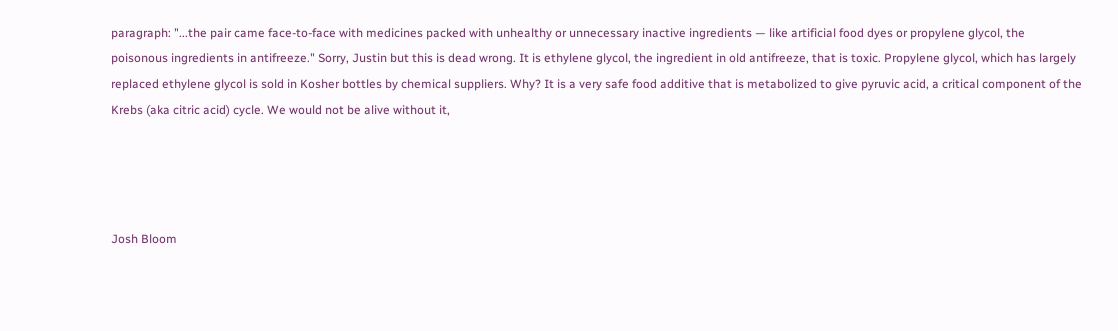paragraph: "...the pair came face-to-face with medicines packed with unhealthy or unnecessary inactive ingredients — like artificial food dyes or propylene glycol, the poisonous ingredients in antifreeze." Sorry, Justin but this is dead wrong. It is ethylene glycol, the ingredient in old antifreeze, that is toxic. Propylene glycol, which has largely replaced ethylene glycol is sold in Kosher bottles by chemical suppliers. Why? It is a very safe food additive that is metabolized to give pyruvic acid, a critical component of the Krebs (aka citric acid) cycle. We would not be alive without it,




Josh Bloom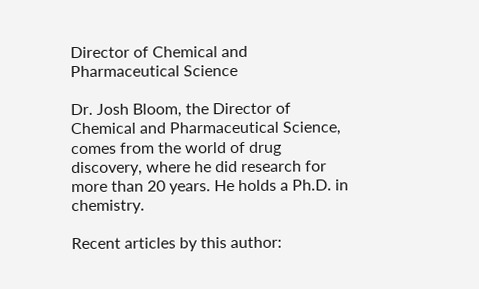Director of Chemical and Pharmaceutical Science

Dr. Josh Bloom, the Director of Chemical and Pharmaceutical Science, comes from the world of drug discovery, where he did research for more than 20 years. He holds a Ph.D. in chemistry.

Recent articles by this author: